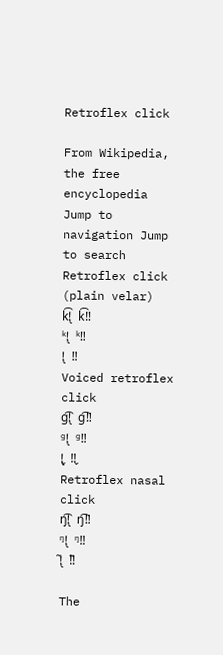Retroflex click

From Wikipedia, the free encyclopedia
Jump to navigation Jump to search
Retroflex click
(plain velar)
k͡𝼊 k͡‼
ᵏ𝼊 ᵏ‼
𝼊 ‼
Voiced retroflex click
ɡ͡𝼊 ɡ͡‼
ᶢ𝼊 ᶢ‼
𝼊̬ ‼̬
Retroflex nasal click
ŋ͡𝼊 ŋ͡‼
ᵑ𝼊 ᵑ‼
𝼊̃ ‼̃

The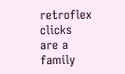retroflex clicks are a family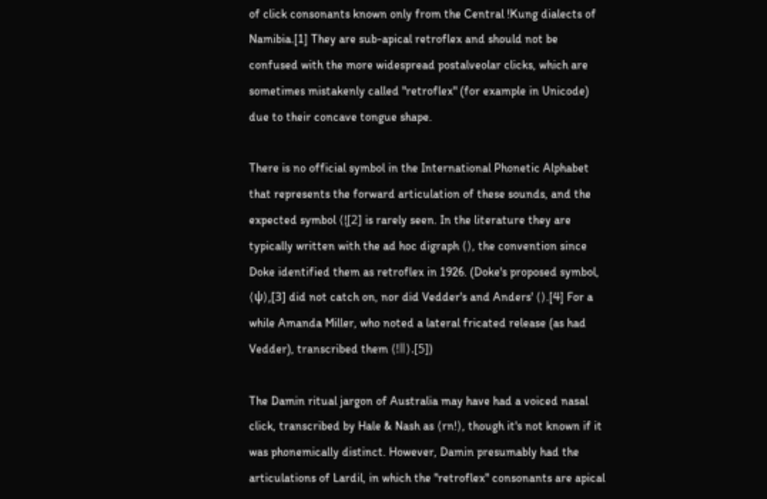of click consonants known only from the Central !Kung dialects of Namibia.[1] They are sub-apical retroflex and should not be confused with the more widespread postalveolar clicks, which are sometimes mistakenly called "retroflex" (for example in Unicode) due to their concave tongue shape.

There is no official symbol in the International Phonetic Alphabet that represents the forward articulation of these sounds, and the expected symbol ⟨𝼊[2] is rarely seen. In the literature they are typically written with the ad hoc digraph ⟨⟩, the convention since Doke identified them as retroflex in 1926. (Doke's proposed symbol, ⟨ψ⟩,[3] did not catch on, nor did Vedder's and Anders' ⟨⟩.[4] For a while Amanda Miller, who noted a lateral fricated release (as had Vedder), transcribed them ⟨ǃǁ⟩.[5])

The Damin ritual jargon of Australia may have had a voiced nasal click, transcribed by Hale & Nash as ⟨rn!⟩, though it's not known if it was phonemically distinct. However, Damin presumably had the articulations of Lardil, in which the "retroflex" consonants are apical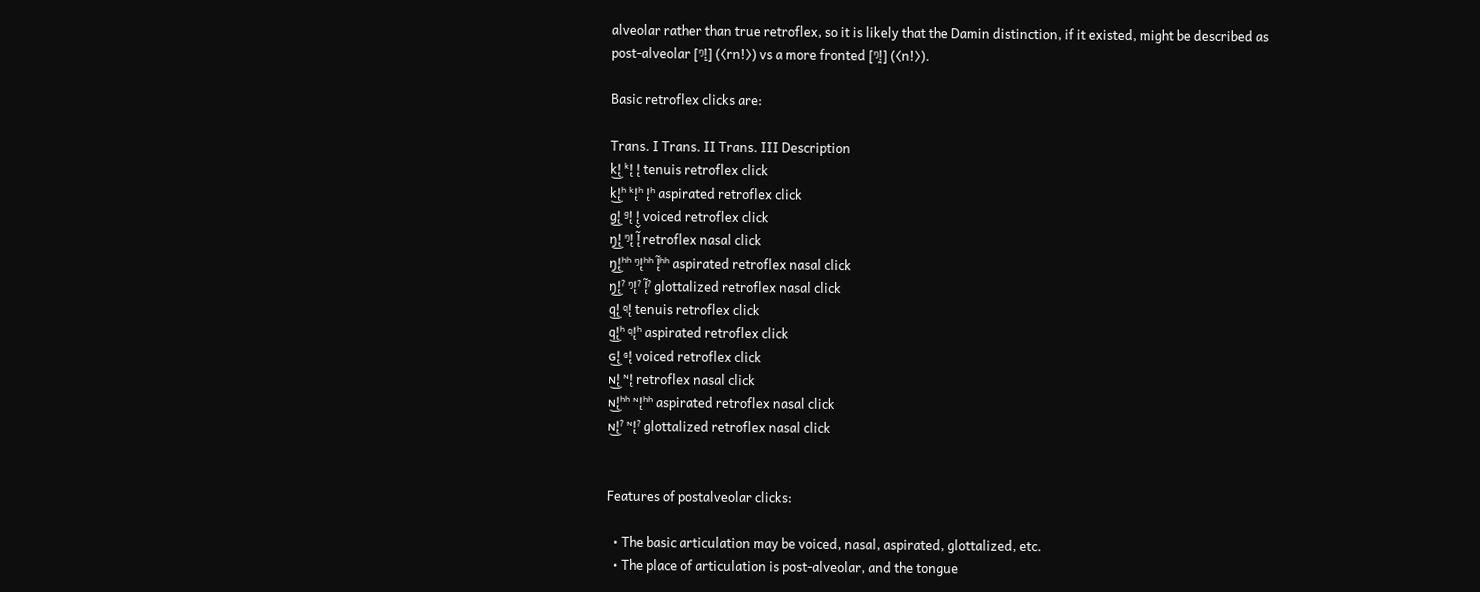alveolar rather than true retroflex, so it is likely that the Damin distinction, if it existed, might be described as post-alveolar [ᵑǃ̠] (⟨rn!⟩) vs a more fronted [ᵑǃ̪] (⟨n!⟩).

Basic retroflex clicks are:

Trans. I Trans. II Trans. III Description
k͜𝼊 ᵏ𝼊 𝼊 tenuis retroflex click
k͜𝼊ʰ ᵏ𝼊ʰ 𝼊ʰ aspirated retroflex click
ɡ͜𝼊 ᶢ𝼊 𝼊̬ voiced retroflex click
ŋ͜𝼊 ᵑ𝼊 𝼊̃ retroflex nasal click
ŋ͜𝼊ʰʰ ᵑ𝼊ʰʰ 𝼊̃ʰʰ aspirated retroflex nasal click
ŋ͜𝼊ˀ ᵑ𝼊ˀ 𝼊̃ˀ glottalized retroflex nasal click
q͜𝼊 𐞥𝼊 tenuis retroflex click
q͜𝼊ʰ 𐞥𝼊ʰ aspirated retroflex click
ɢ͜𝼊 𐞒𝼊 voiced retroflex click
ɴ͜𝼊 ᶰ𝼊 retroflex nasal click
ɴ͜𝼊ʰʰ ᶰ𝼊ʰʰ aspirated retroflex nasal click
ɴ͜𝼊ˀ ᶰ𝼊ˀ glottalized retroflex nasal click


Features of postalveolar clicks:

  • The basic articulation may be voiced, nasal, aspirated, glottalized, etc.
  • The place of articulation is post-alveolar, and the tongue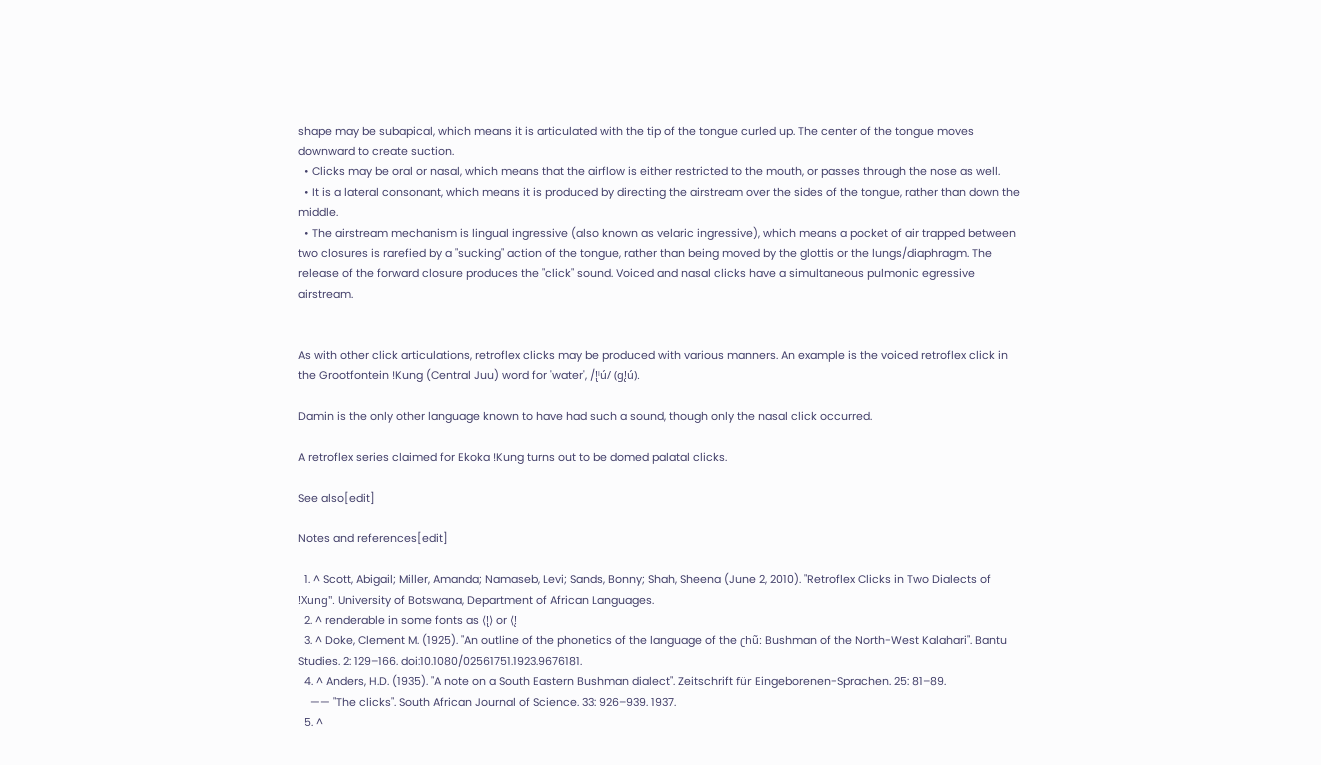shape may be subapical, which means it is articulated with the tip of the tongue curled up. The center of the tongue moves downward to create suction.
  • Clicks may be oral or nasal, which means that the airflow is either restricted to the mouth, or passes through the nose as well.
  • It is a lateral consonant, which means it is produced by directing the airstream over the sides of the tongue, rather than down the middle.
  • The airstream mechanism is lingual ingressive (also known as velaric ingressive), which means a pocket of air trapped between two closures is rarefied by a "sucking" action of the tongue, rather than being moved by the glottis or the lungs/diaphragm. The release of the forward closure produces the "click" sound. Voiced and nasal clicks have a simultaneous pulmonic egressive airstream.


As with other click articulations, retroflex clicks may be produced with various manners. An example is the voiced retroflex click in the Grootfontein !Kung (Central Juu) word for 'water', /ǃ̢ˡú/ (gǃ̢ú).

Damin is the only other language known to have had such a sound, though only the nasal click occurred.

A retroflex series claimed for Ekoka !Kung turns out to be domed palatal clicks.

See also[edit]

Notes and references[edit]

  1. ^ Scott, Abigail; Miller, Amanda; Namaseb, Levi; Sands, Bonny; Shah, Sheena (June 2, 2010). "Retroflex Clicks in Two Dialects of ǃXung". University of Botswana, Department of African Languages.
  2. ^ renderable in some fonts as ⟨ǃ̢⟩ or ⟨ǃ̨
  3. ^ Doke, Clement M. (1925). "An outline of the phonetics of the language of the ʗhũ: Bushman of the North-West Kalahari". Bantu Studies. 2: 129–166. doi:10.1080/02561751.1923.9676181.
  4. ^ Anders, H.D. (1935). "A note on a South Eastern Bushman dialect". Zeitschrift für Eingeborenen-Sprachen. 25: 81–89.
    —— "The clicks". South African Journal of Science. 33: 926–939. 1937.
  5. ^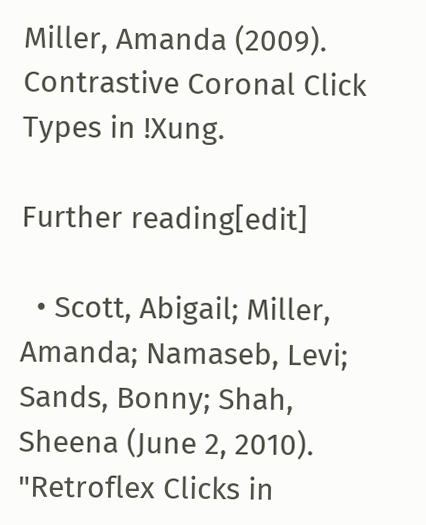Miller, Amanda (2009). Contrastive Coronal Click Types in !Xung.

Further reading[edit]

  • Scott, Abigail; Miller, Amanda; Namaseb, Levi; Sands, Bonny; Shah, Sheena (June 2, 2010). "Retroflex Clicks in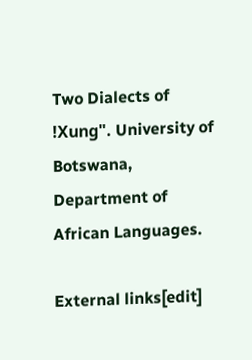Two Dialects of ǃXung". University of Botswana, Department of African Languages.

External links[edit]